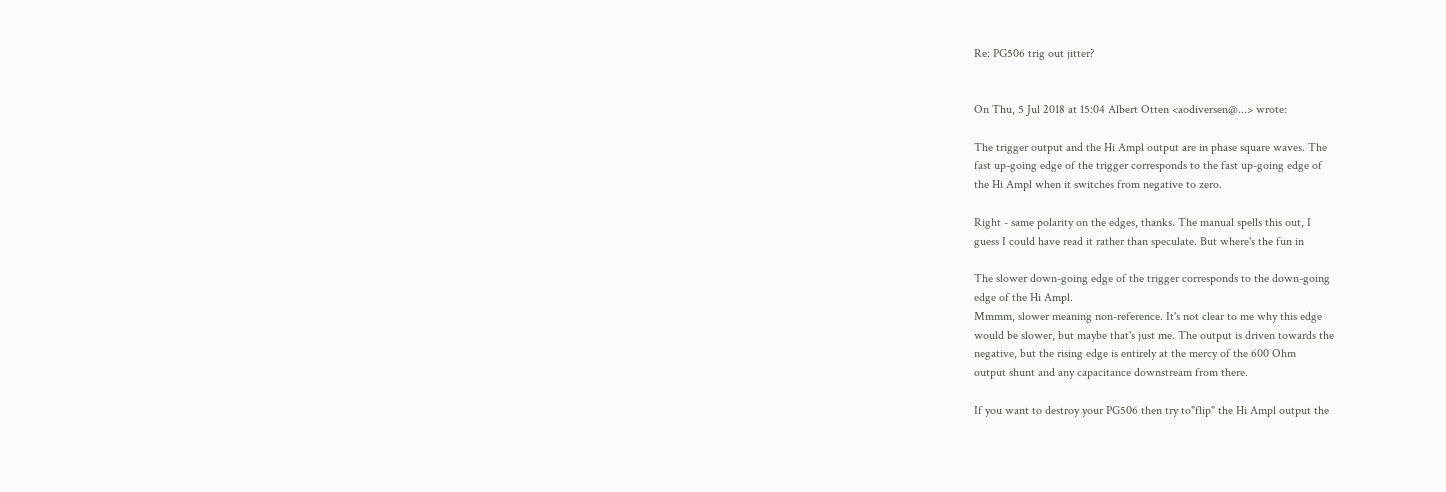Re: PG506 trig out jitter?


On Thu, 5 Jul 2018 at 15:04 Albert Otten <aodiversen@...> wrote:

The trigger output and the Hi Ampl output are in phase square waves. The
fast up-going edge of the trigger corresponds to the fast up-going edge of
the Hi Ampl when it switches from negative to zero.

Right - same polarity on the edges, thanks. The manual spells this out, I
guess I could have read it rather than speculate. But where's the fun in

The slower down-going edge of the trigger corresponds to the down-going
edge of the Hi Ampl.
Mmmm, slower meaning non-reference. It's not clear to me why this edge
would be slower, but maybe that's just me. The output is driven towards the
negative, but the rising edge is entirely at the mercy of the 600 Ohm
output shunt and any capacitance downstream from there.

If you want to destroy your PG506 then try to"flip" the Hi Ampl output the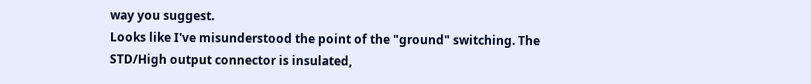way you suggest.
Looks like I've misunderstood the point of the "ground" switching. The
STD/High output connector is insulated,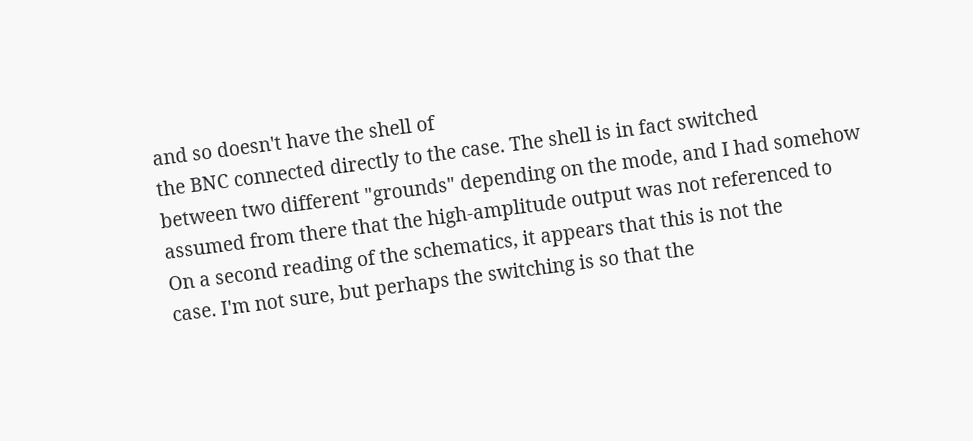and so doesn't have the shell of
the BNC connected directly to the case. The shell is in fact switched
between two different "grounds" depending on the mode, and I had somehow
assumed from there that the high-amplitude output was not referenced to
On a second reading of the schematics, it appears that this is not the
case. I'm not sure, but perhaps the switching is so that the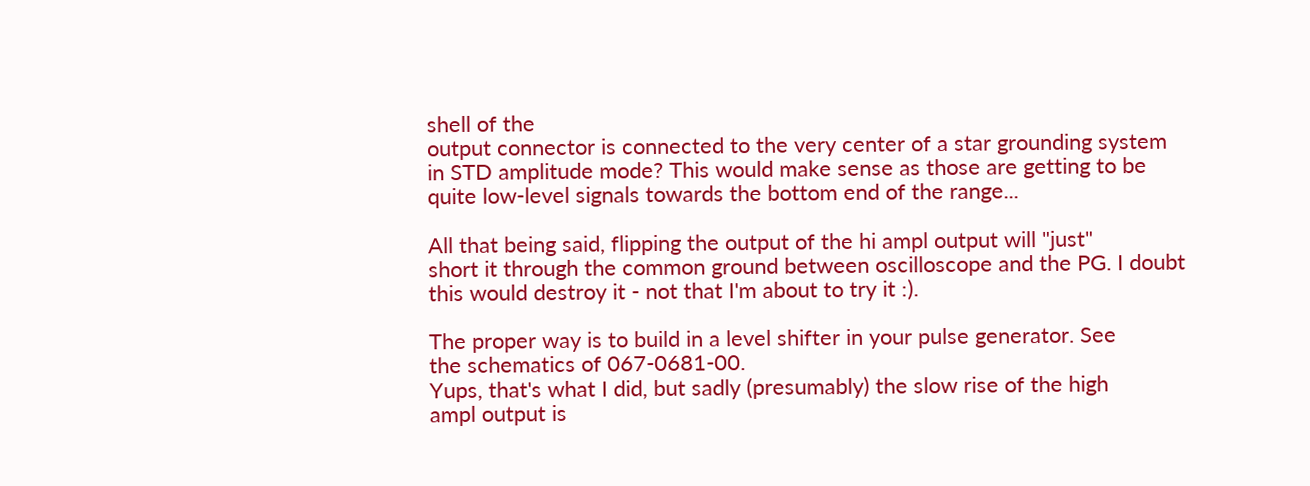shell of the
output connector is connected to the very center of a star grounding system
in STD amplitude mode? This would make sense as those are getting to be
quite low-level signals towards the bottom end of the range...

All that being said, flipping the output of the hi ampl output will "just"
short it through the common ground between oscilloscope and the PG. I doubt
this would destroy it - not that I'm about to try it :).

The proper way is to build in a level shifter in your pulse generator. See
the schematics of 067-0681-00.
Yups, that's what I did, but sadly (presumably) the slow rise of the high
ampl output is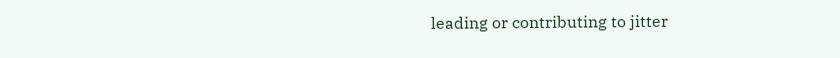leading or contributing to jitter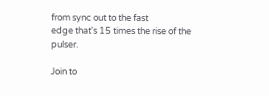from sync out to the fast
edge that's 15 times the rise of the pulser.

Join to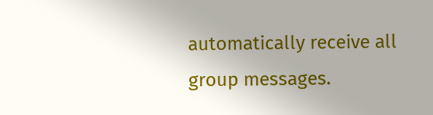automatically receive all group messages.